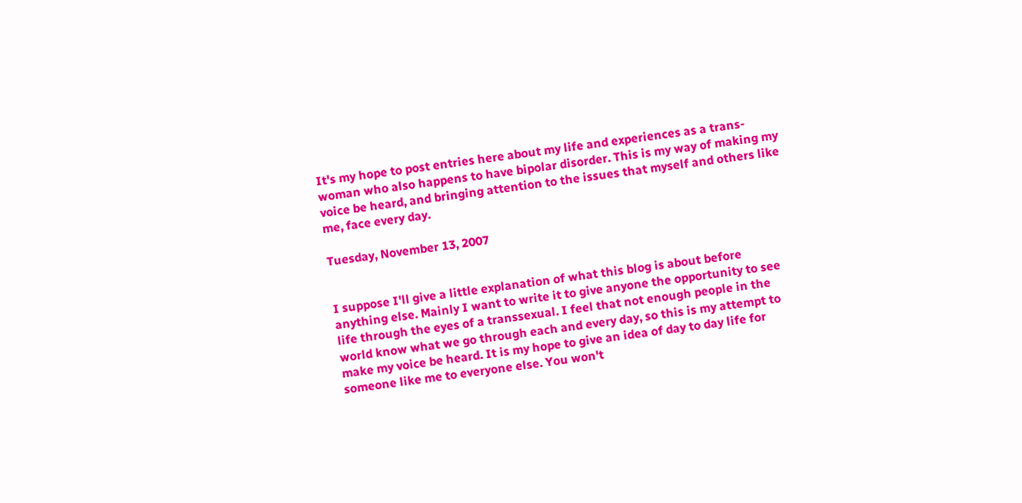It's my hope to post entries here about my life and experiences as a trans-woman who also happens to have bipolar disorder. This is my way of making my voice be heard, and bringing attention to the issues that myself and others like me, face every day.

Tuesday, November 13, 2007


I suppose I'll give a little explanation of what this blog is about before anything else. Mainly I want to write it to give anyone the opportunity to see life through the eyes of a transsexual. I feel that not enough people in the world know what we go through each and every day, so this is my attempt to make my voice be heard. It is my hope to give an idea of day to day life for someone like me to everyone else. You won't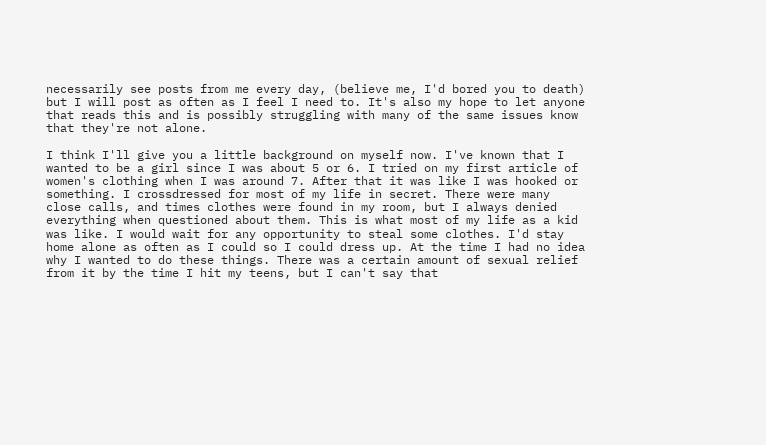necessarily see posts from me every day, (believe me, I'd bored you to death) but I will post as often as I feel I need to. It's also my hope to let anyone that reads this and is possibly struggling with many of the same issues know that they're not alone.

I think I'll give you a little background on myself now. I've known that I wanted to be a girl since I was about 5 or 6. I tried on my first article of women's clothing when I was around 7. After that it was like I was hooked or something. I crossdressed for most of my life in secret. There were many close calls, and times clothes were found in my room, but I always denied everything when questioned about them. This is what most of my life as a kid was like. I would wait for any opportunity to steal some clothes. I'd stay home alone as often as I could so I could dress up. At the time I had no idea why I wanted to do these things. There was a certain amount of sexual relief from it by the time I hit my teens, but I can't say that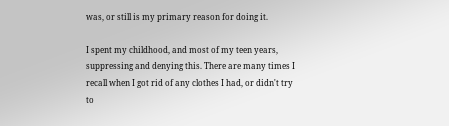was, or still is my primary reason for doing it.

I spent my childhood, and most of my teen years, suppressing and denying this. There are many times I recall when I got rid of any clothes I had, or didn't try to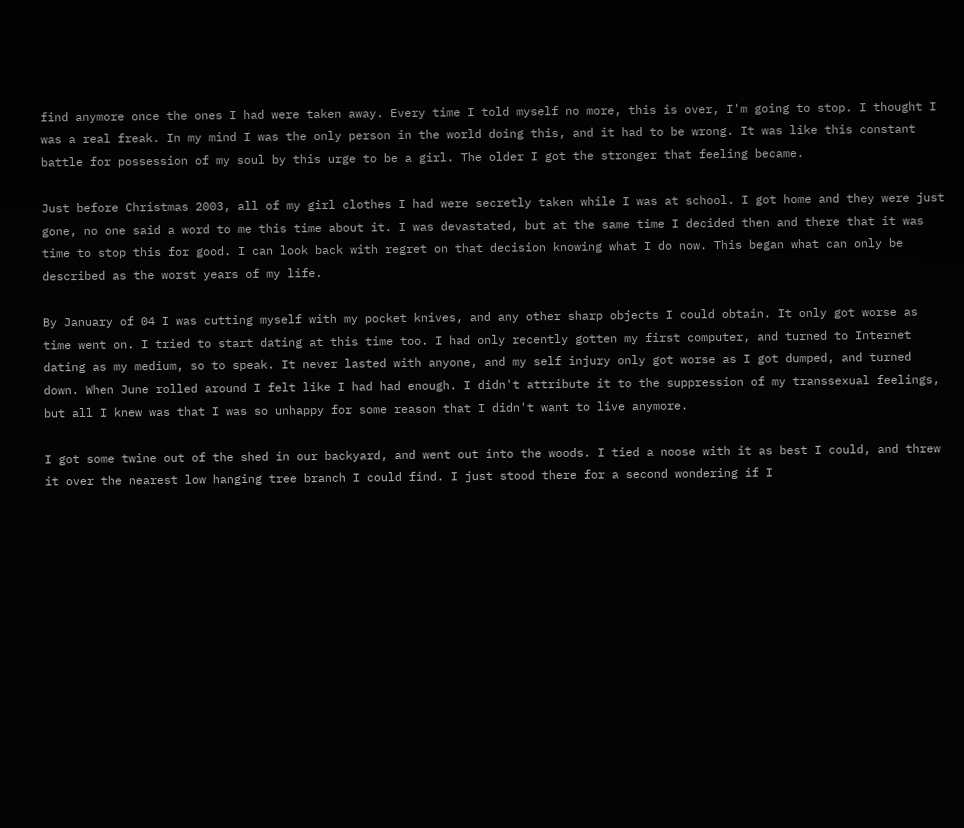find anymore once the ones I had were taken away. Every time I told myself no more, this is over, I'm going to stop. I thought I was a real freak. In my mind I was the only person in the world doing this, and it had to be wrong. It was like this constant battle for possession of my soul by this urge to be a girl. The older I got the stronger that feeling became.

Just before Christmas 2003, all of my girl clothes I had were secretly taken while I was at school. I got home and they were just gone, no one said a word to me this time about it. I was devastated, but at the same time I decided then and there that it was time to stop this for good. I can look back with regret on that decision knowing what I do now. This began what can only be described as the worst years of my life.

By January of 04 I was cutting myself with my pocket knives, and any other sharp objects I could obtain. It only got worse as time went on. I tried to start dating at this time too. I had only recently gotten my first computer, and turned to Internet dating as my medium, so to speak. It never lasted with anyone, and my self injury only got worse as I got dumped, and turned down. When June rolled around I felt like I had had enough. I didn't attribute it to the suppression of my transsexual feelings, but all I knew was that I was so unhappy for some reason that I didn't want to live anymore.

I got some twine out of the shed in our backyard, and went out into the woods. I tied a noose with it as best I could, and threw it over the nearest low hanging tree branch I could find. I just stood there for a second wondering if I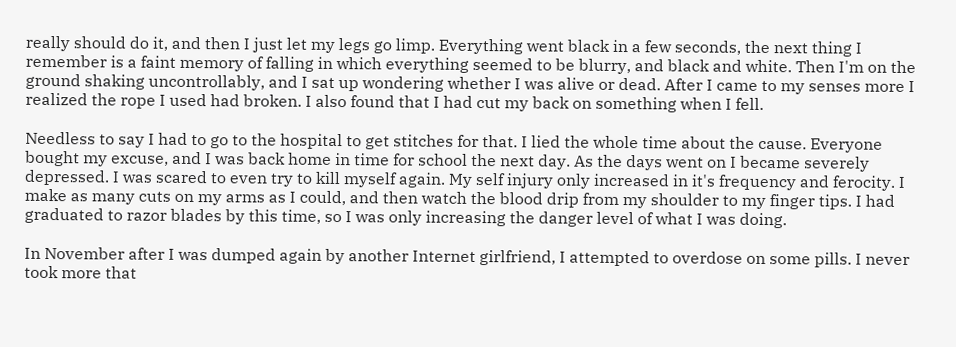really should do it, and then I just let my legs go limp. Everything went black in a few seconds, the next thing I remember is a faint memory of falling in which everything seemed to be blurry, and black and white. Then I'm on the ground shaking uncontrollably, and I sat up wondering whether I was alive or dead. After I came to my senses more I realized the rope I used had broken. I also found that I had cut my back on something when I fell.

Needless to say I had to go to the hospital to get stitches for that. I lied the whole time about the cause. Everyone bought my excuse, and I was back home in time for school the next day. As the days went on I became severely depressed. I was scared to even try to kill myself again. My self injury only increased in it's frequency and ferocity. I make as many cuts on my arms as I could, and then watch the blood drip from my shoulder to my finger tips. I had graduated to razor blades by this time, so I was only increasing the danger level of what I was doing.

In November after I was dumped again by another Internet girlfriend, I attempted to overdose on some pills. I never took more that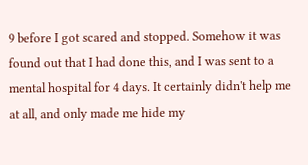9 before I got scared and stopped. Somehow it was found out that I had done this, and I was sent to a mental hospital for 4 days. It certainly didn't help me at all, and only made me hide my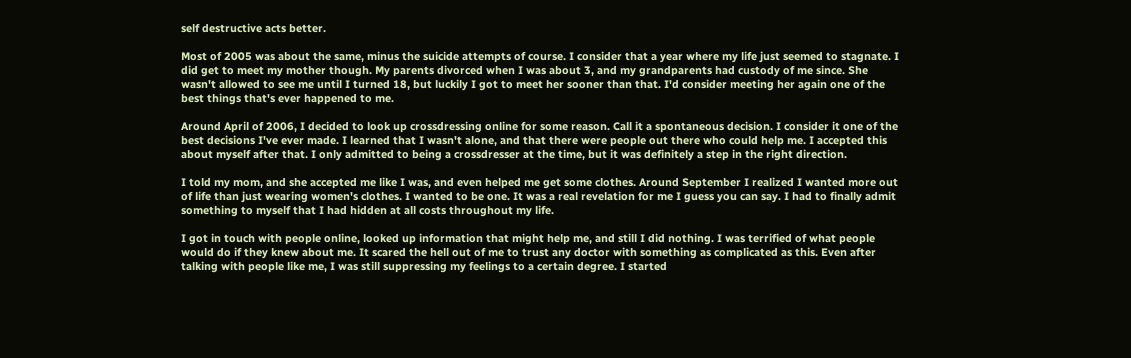self destructive acts better.

Most of 2005 was about the same, minus the suicide attempts of course. I consider that a year where my life just seemed to stagnate. I did get to meet my mother though. My parents divorced when I was about 3, and my grandparents had custody of me since. She wasn't allowed to see me until I turned 18, but luckily I got to meet her sooner than that. I'd consider meeting her again one of the best things that's ever happened to me.

Around April of 2006, I decided to look up crossdressing online for some reason. Call it a spontaneous decision. I consider it one of the best decisions I've ever made. I learned that I wasn't alone, and that there were people out there who could help me. I accepted this about myself after that. I only admitted to being a crossdresser at the time, but it was definitely a step in the right direction.

I told my mom, and she accepted me like I was, and even helped me get some clothes. Around September I realized I wanted more out of life than just wearing women's clothes. I wanted to be one. It was a real revelation for me I guess you can say. I had to finally admit something to myself that I had hidden at all costs throughout my life.

I got in touch with people online, looked up information that might help me, and still I did nothing. I was terrified of what people would do if they knew about me. It scared the hell out of me to trust any doctor with something as complicated as this. Even after talking with people like me, I was still suppressing my feelings to a certain degree. I started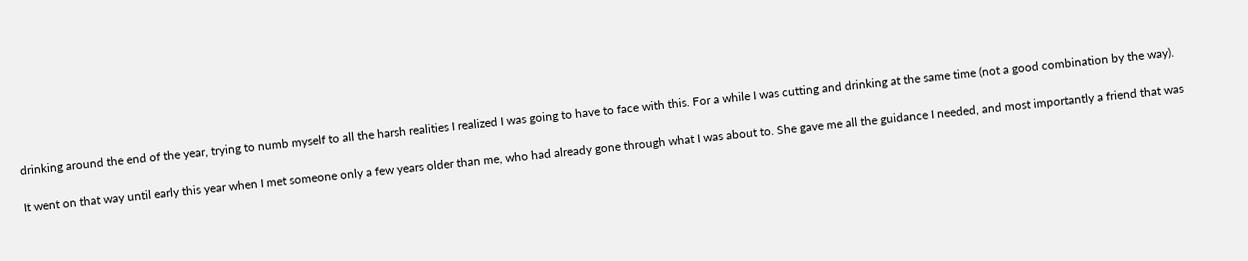drinking around the end of the year, trying to numb myself to all the harsh realities I realized I was going to have to face with this. For a while I was cutting and drinking at the same time (not a good combination by the way).

It went on that way until early this year when I met someone only a few years older than me, who had already gone through what I was about to. She gave me all the guidance I needed, and most importantly a friend that was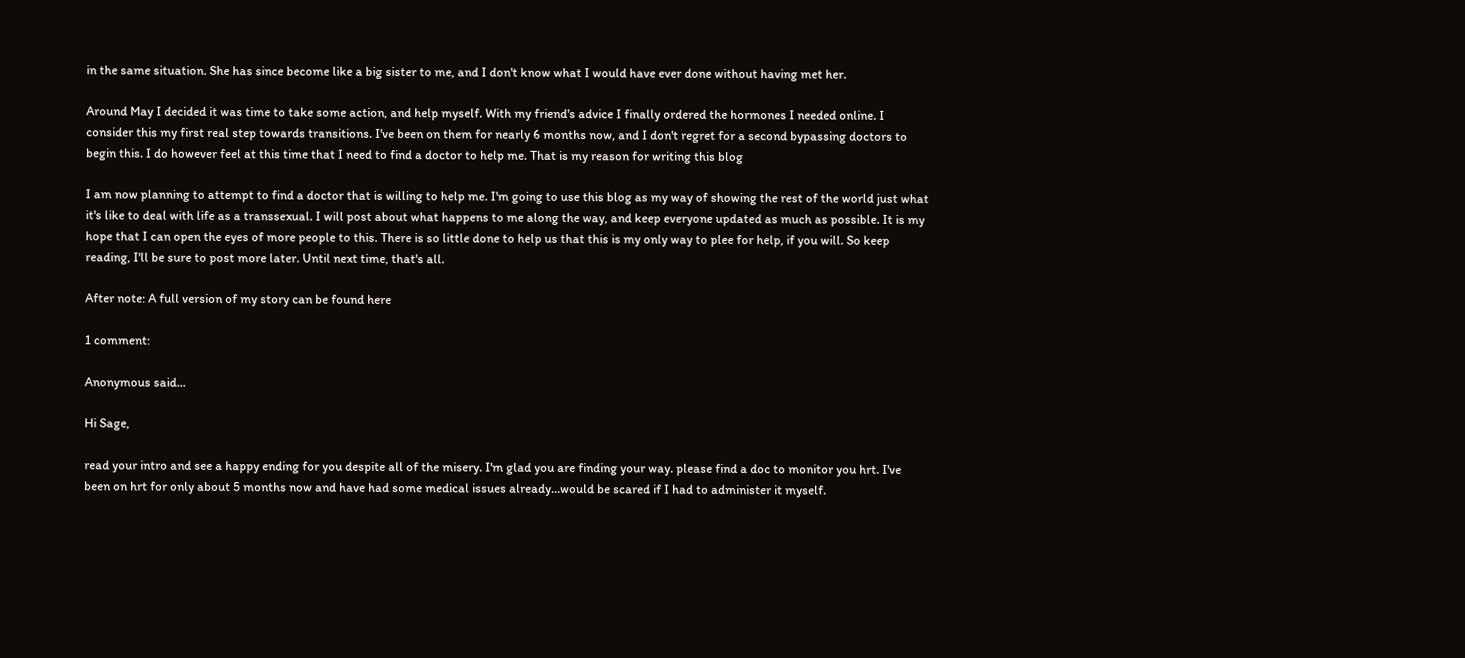in the same situation. She has since become like a big sister to me, and I don't know what I would have ever done without having met her.

Around May I decided it was time to take some action, and help myself. With my friend's advice I finally ordered the hormones I needed online. I consider this my first real step towards transitions. I've been on them for nearly 6 months now, and I don't regret for a second bypassing doctors to begin this. I do however feel at this time that I need to find a doctor to help me. That is my reason for writing this blog

I am now planning to attempt to find a doctor that is willing to help me. I'm going to use this blog as my way of showing the rest of the world just what it's like to deal with life as a transsexual. I will post about what happens to me along the way, and keep everyone updated as much as possible. It is my hope that I can open the eyes of more people to this. There is so little done to help us that this is my only way to plee for help, if you will. So keep reading, I'll be sure to post more later. Until next time, that's all.

After note: A full version of my story can be found here

1 comment:

Anonymous said...

Hi Sage,

read your intro and see a happy ending for you despite all of the misery. I'm glad you are finding your way. please find a doc to monitor you hrt. I've been on hrt for only about 5 months now and have had some medical issues already...would be scared if I had to administer it myself.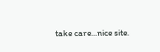take care...nice site.